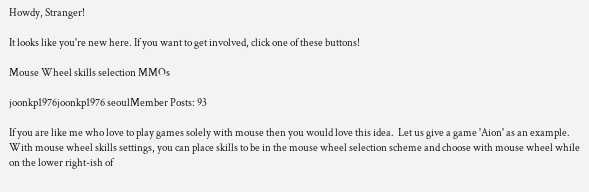Howdy, Stranger!

It looks like you're new here. If you want to get involved, click one of these buttons!

Mouse Wheel skills selection MMOs

joonkp1976joonkp1976 seoulMember Posts: 93

If you are like me who love to play games solely with mouse then you would love this idea.  Let us give a game 'Aion' as an example.  With mouse wheel skills settings, you can place skills to be in the mouse wheel selection scheme and choose with mouse wheel while on the lower right-ish of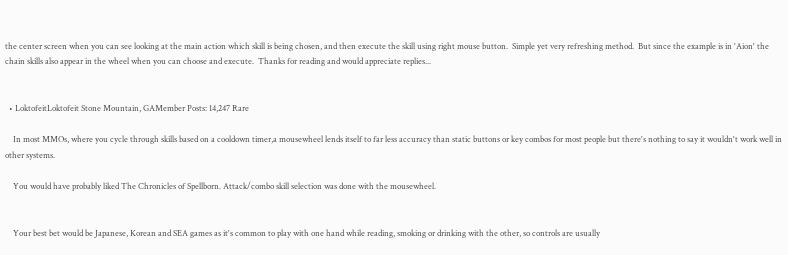the center screen when you can see looking at the main action which skill is being chosen, and then execute the skill using right mouse button.  Simple yet very refreshing method.  But since the example is in 'Aion' the chain skills also appear in the wheel when you can choose and execute.  Thanks for reading and would appreciate replies...


  • LoktofeitLoktofeit Stone Mountain, GAMember Posts: 14,247 Rare

    In most MMOs, where you cycle through skills based on a cooldown timer,a mousewheel lends itself to far less accuracy than static buttons or key combos for most people but there's nothing to say it wouldn't work well in other systems.

    You would have probably liked The Chronicles of Spellborn. Attack/combo skill selection was done with the mousewheel.


    Your best bet would be Japanese, Korean and SEA games as it's common to play with one hand while reading, smoking or drinking with the other, so controls are usually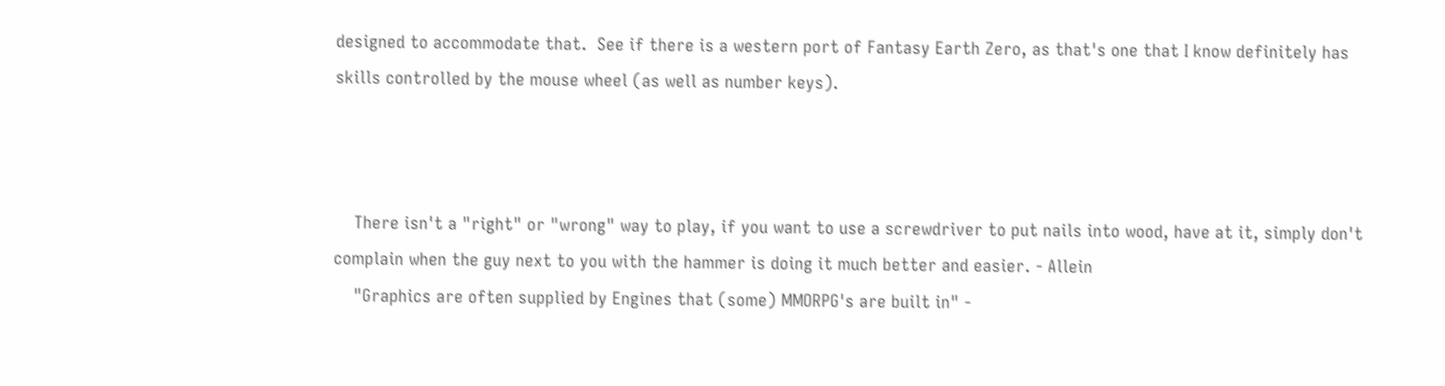designed to accommodate that.  See if there is a western port of Fantasy Earth Zero, as that's one that I know definitely has skills controlled by the mouse wheel (as well as number keys).



    There isn't a "right" or "wrong" way to play, if you want to use a screwdriver to put nails into wood, have at it, simply don't complain when the guy next to you with the hammer is doing it much better and easier. - Allein
    "Graphics are often supplied by Engines that (some) MMORPG's are built in" -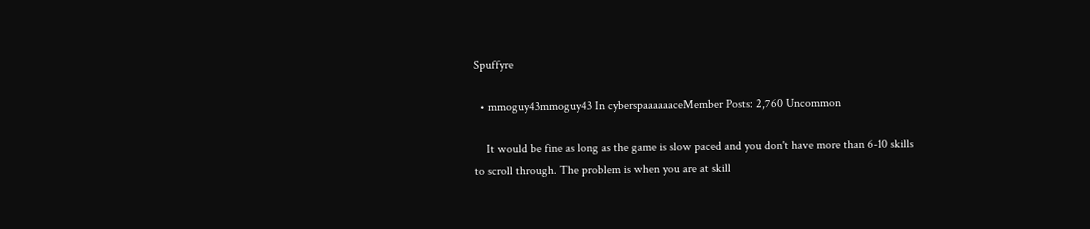Spuffyre

  • mmoguy43mmoguy43 In cyberspaaaaaaceMember Posts: 2,760 Uncommon

    It would be fine as long as the game is slow paced and you don't have more than 6-10 skills to scroll through. The problem is when you are at skill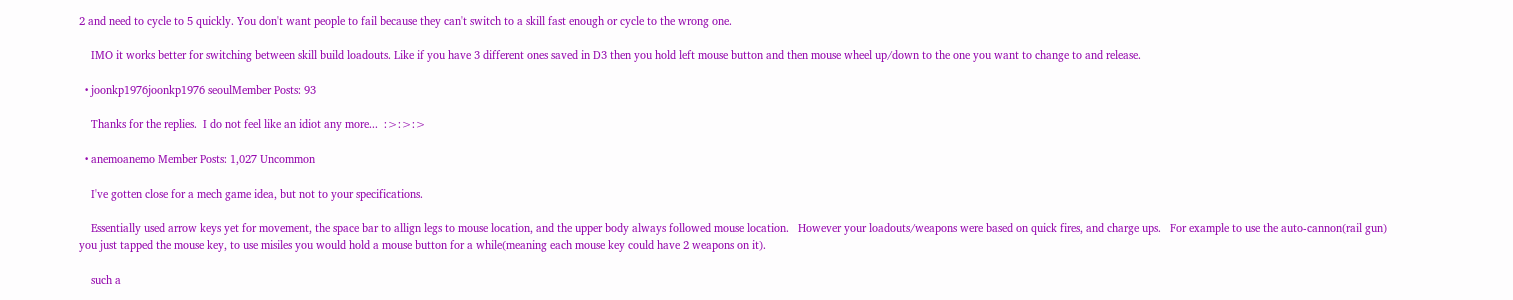2 and need to cycle to 5 quickly. You don't want people to fail because they can't switch to a skill fast enough or cycle to the wrong one.

    IMO it works better for switching between skill build loadouts. Like if you have 3 different ones saved in D3 then you hold left mouse button and then mouse wheel up/down to the one you want to change to and release.

  • joonkp1976joonkp1976 seoulMember Posts: 93

    Thanks for the replies.  I do not feel like an idiot any more...  :>:>:>

  • anemoanemo Member Posts: 1,027 Uncommon

    I've gotten close for a mech game idea, but not to your specifications.

    Essentially used arrow keys yet for movement, the space bar to allign legs to mouse location, and the upper body always followed mouse location.   However your loadouts/weapons were based on quick fires, and charge ups.   For example to use the auto-cannon(rail gun) you just tapped the mouse key, to use misiles you would hold a mouse button for a while(meaning each mouse key could have 2 weapons on it).

    such a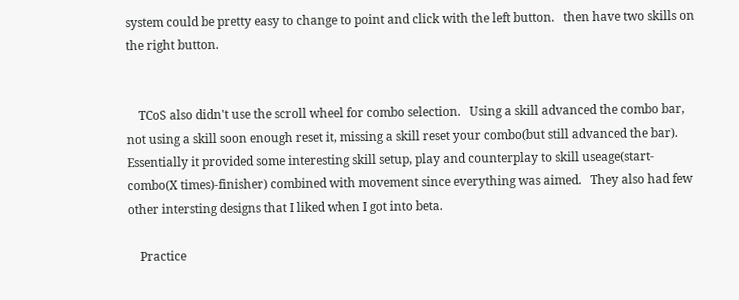system could be pretty easy to change to point and click with the left button.   then have two skills on the right button.


    TCoS also didn't use the scroll wheel for combo selection.   Using a skill advanced the combo bar, not using a skill soon enough reset it, missing a skill reset your combo(but still advanced the bar).   Essentially it provided some interesting skill setup, play and counterplay to skill useage(start-combo(X times)-finisher) combined with movement since everything was aimed.   They also had few other intersting designs that I liked when I got into beta.

    Practice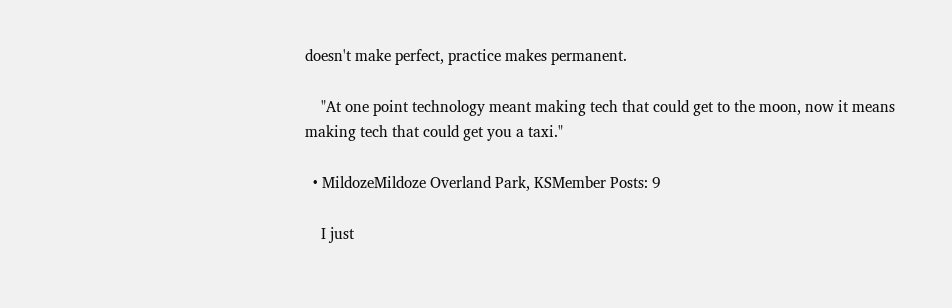doesn't make perfect, practice makes permanent.

    "At one point technology meant making tech that could get to the moon, now it means making tech that could get you a taxi."

  • MildozeMildoze Overland Park, KSMember Posts: 9

    I just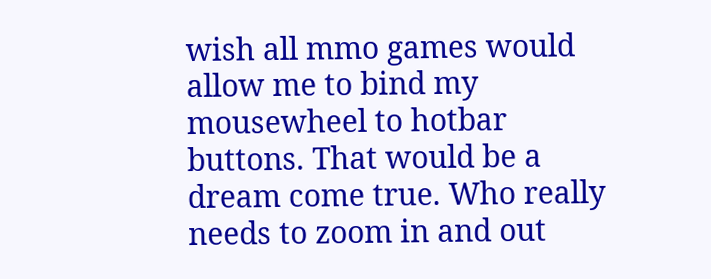wish all mmo games would allow me to bind my mousewheel to hotbar buttons. That would be a dream come true. Who really needs to zoom in and out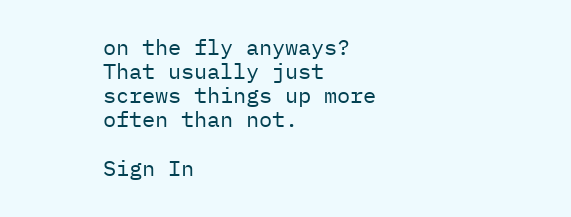on the fly anyways? That usually just screws things up more often than not.

Sign In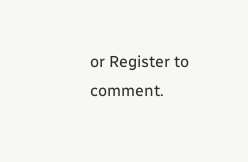or Register to comment.